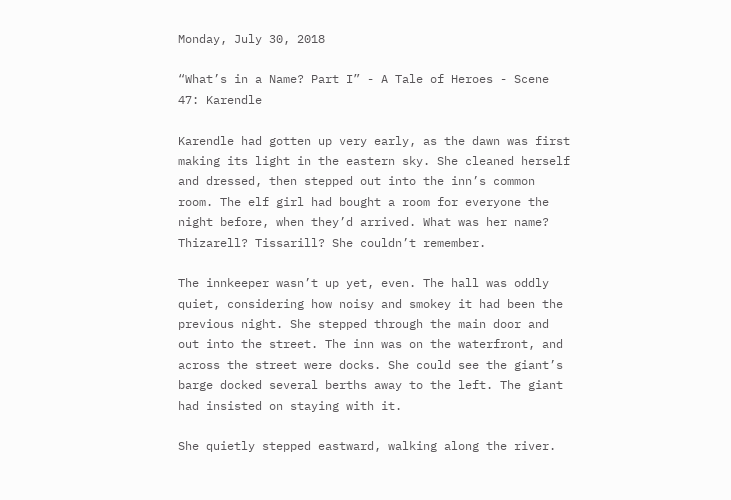Monday, July 30, 2018

“What’s in a Name? Part I” - A Tale of Heroes - Scene 47: Karendle

Karendle had gotten up very early, as the dawn was first making its light in the eastern sky. She cleaned herself and dressed, then stepped out into the inn’s common room. The elf girl had bought a room for everyone the night before, when they’d arrived. What was her name? Thizarell? Tissarill? She couldn’t remember.

The innkeeper wasn’t up yet, even. The hall was oddly quiet, considering how noisy and smokey it had been the previous night. She stepped through the main door and out into the street. The inn was on the waterfront, and across the street were docks. She could see the giant’s barge docked several berths away to the left. The giant had insisted on staying with it.

She quietly stepped eastward, walking along the river.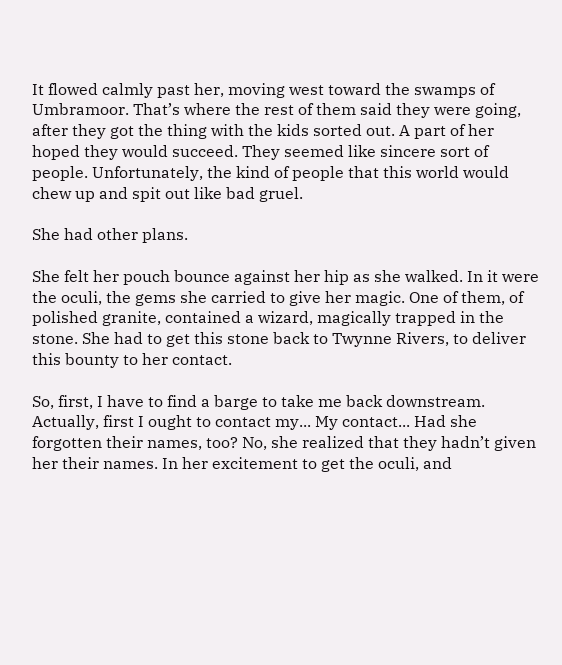It flowed calmly past her, moving west toward the swamps of Umbramoor. That’s where the rest of them said they were going, after they got the thing with the kids sorted out. A part of her hoped they would succeed. They seemed like sincere sort of people. Unfortunately, the kind of people that this world would chew up and spit out like bad gruel.

She had other plans.

She felt her pouch bounce against her hip as she walked. In it were the oculi, the gems she carried to give her magic. One of them, of polished granite, contained a wizard, magically trapped in the stone. She had to get this stone back to Twynne Rivers, to deliver this bounty to her contact.

So, first, I have to find a barge to take me back downstream. Actually, first I ought to contact my... My contact... Had she forgotten their names, too? No, she realized that they hadn’t given her their names. In her excitement to get the oculi, and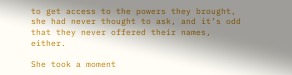to get access to the powers they brought, she had never thought to ask, and it’s odd that they never offered their names, either.

She took a moment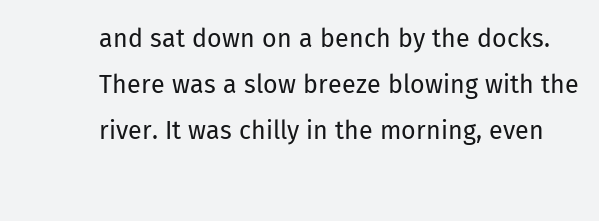and sat down on a bench by the docks. There was a slow breeze blowing with the river. It was chilly in the morning, even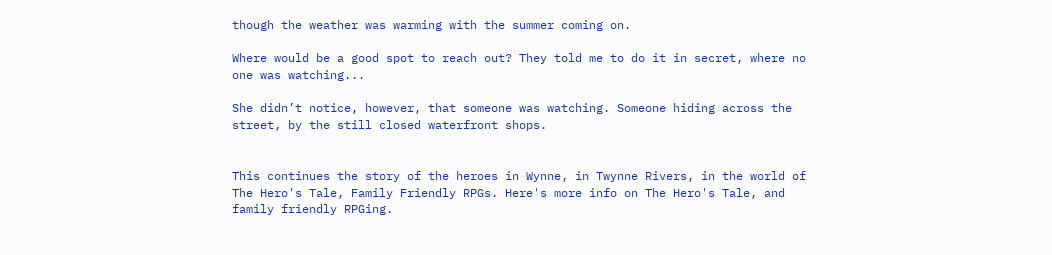though the weather was warming with the summer coming on.

Where would be a good spot to reach out? They told me to do it in secret, where no one was watching...

She didn’t notice, however, that someone was watching. Someone hiding across the street, by the still closed waterfront shops.


This continues the story of the heroes in Wynne, in Twynne Rivers, in the world of The Hero's Tale, Family Friendly RPGs. Here's more info on The Hero's Tale, and family friendly RPGing.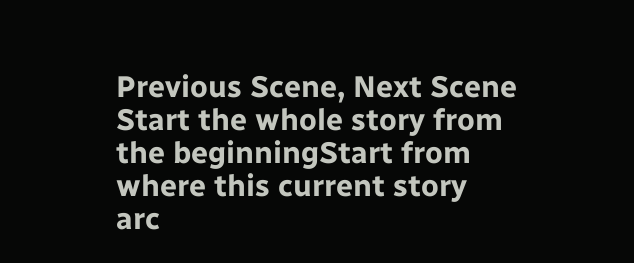Previous Scene, Next Scene
Start the whole story from the beginningStart from where this current story arc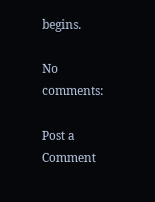begins.

No comments:

Post a Comment